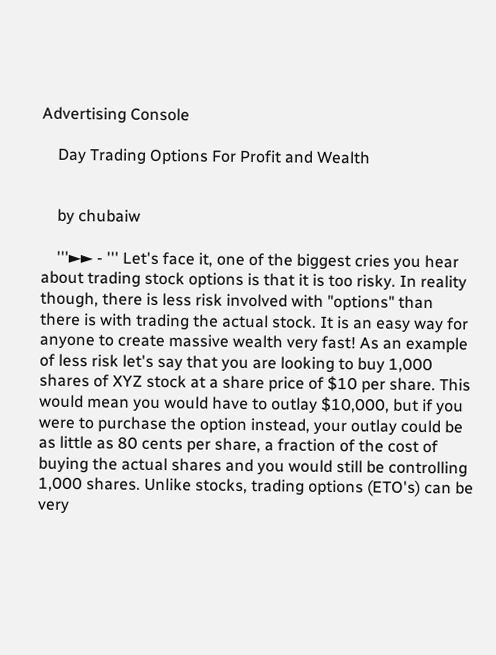Advertising Console

    Day Trading Options For Profit and Wealth


    by chubaiw

    '''►► - ''' Let's face it, one of the biggest cries you hear about trading stock options is that it is too risky. In reality though, there is less risk involved with "options" than there is with trading the actual stock. It is an easy way for anyone to create massive wealth very fast! As an example of less risk let's say that you are looking to buy 1,000 shares of XYZ stock at a share price of $10 per share. This would mean you would have to outlay $10,000, but if you were to purchase the option instead, your outlay could be as little as 80 cents per share, a fraction of the cost of buying the actual shares and you would still be controlling 1,000 shares. Unlike stocks, trading options (ETO's) can be very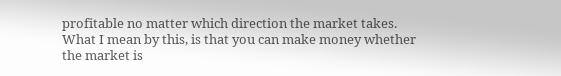profitable no matter which direction the market takes. What I mean by this, is that you can make money whether the market is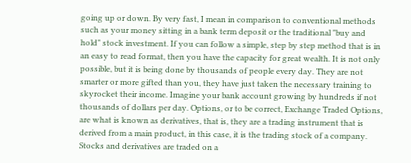going up or down. By very fast, I mean in comparison to conventional methods such as your money sitting in a bank term deposit or the traditional "buy and hold" stock investment. If you can follow a simple, step by step method that is in an easy to read format, then you have the capacity for great wealth. It is not only possible, but it is being done by thousands of people every day. They are not smarter or more gifted than you, they have just taken the necessary training to skyrocket their income. Imagine your bank account growing by hundreds if not thousands of dollars per day. Options, or to be correct, Exchange Traded Options, are what is known as derivatives, that is, they are a trading instrument that is derived from a main product, in this case, it is the trading stock of a company. Stocks and derivatives are traded on a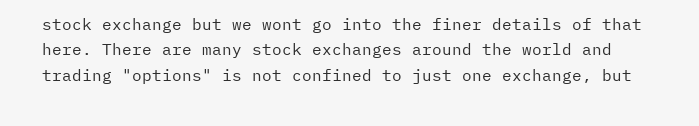stock exchange but we wont go into the finer details of that here. There are many stock exchanges around the world and trading "options" is not confined to just one exchange, but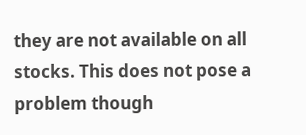they are not available on all stocks. This does not pose a problem though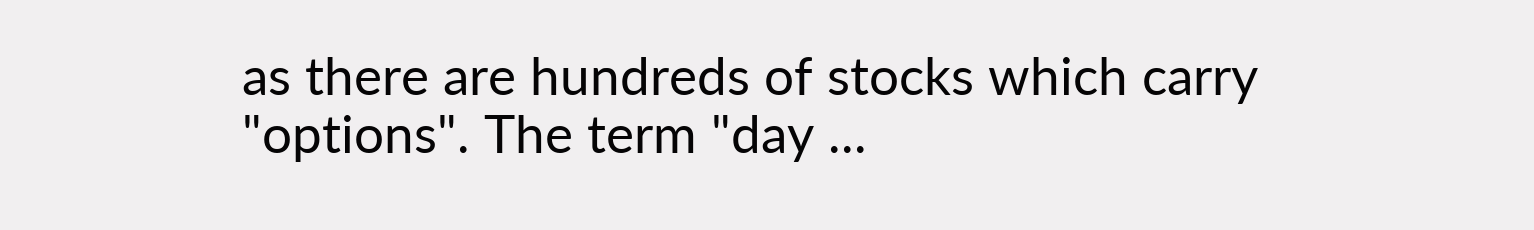as there are hundreds of stocks which carry "options". The term "day ...